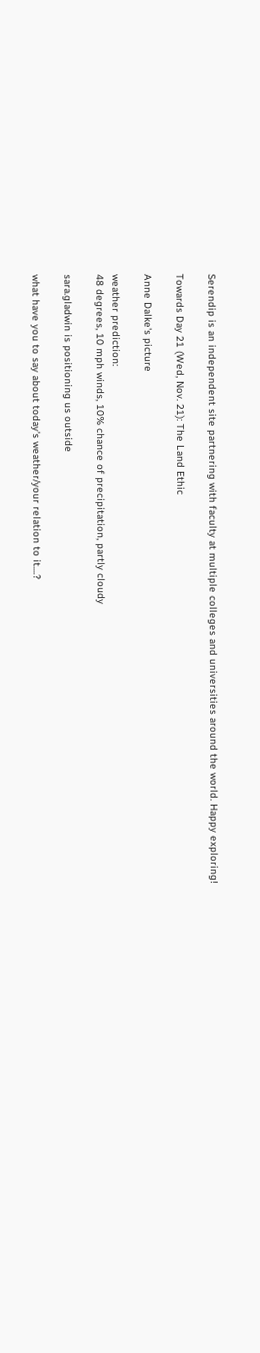Serendip is an independent site partnering with faculty at multiple colleges and universities around the world. Happy exploring!

Towards Day 21 (Wed, Nov. 21): The Land Ethic

Anne Dalke's picture

weather prediction:
48 degrees, 10 mph winds, 10% chance of precipitation, partly cloudy

sara.gladwin is positioning us outside

what have you to say about today's weather/your relation to it....?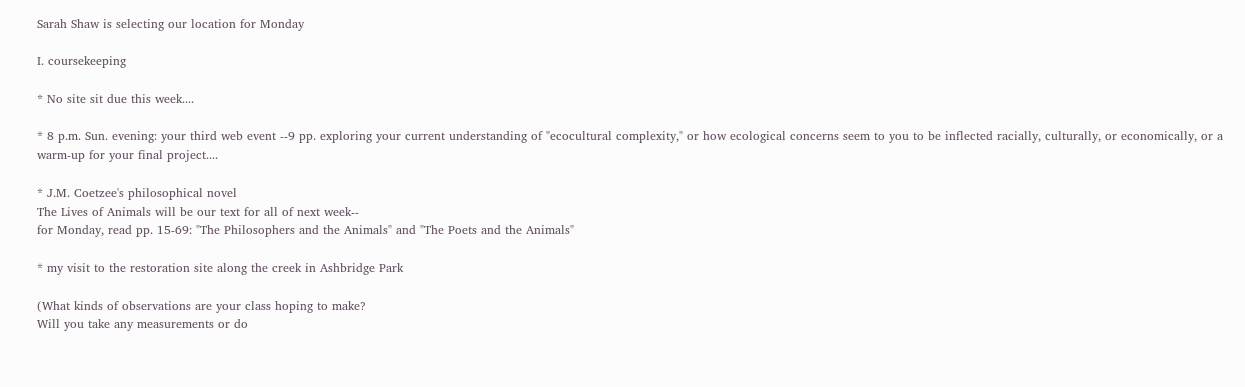Sarah Shaw is selecting our location for Monday

I. coursekeeping

* No site sit due this week....

* 8 p.m. Sun. evening: your third web event --9 pp. exploring your current understanding of "ecocultural complexity," or how ecological concerns seem to you to be inflected racially, culturally, or economically, or a warm-up for your final project....

* J.M. Coetzee's philosophical novel
The Lives of Animals will be our text for all of next week--
for Monday, read pp. 15-69: "The Philosophers and the Animals" and "The Poets and the Animals"

* my visit to the restoration site along the creek in Ashbridge Park

(What kinds of observations are your class hoping to make?
Will you take any measurements or do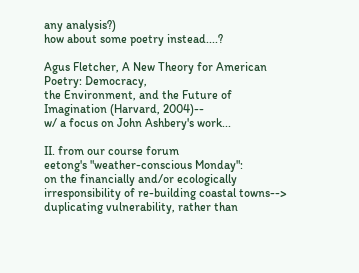any analysis?)
how about some poetry instead....?

Agus Fletcher, A New Theory for American Poetry: Democracy,
the Environment, and the Future of Imagination (Harvard, 2004)--
w/ a focus on John Ashbery's work...

II. from our course forum
eetong's "weather-conscious Monday":
on the financially and/or ecologically irresponsibility of re-building coastal towns-->
duplicating vulnerability, rather than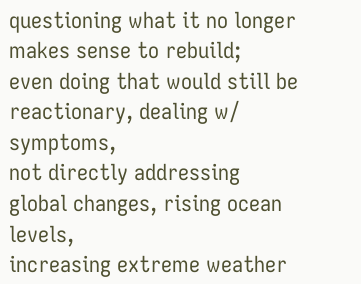questioning what it no longer makes sense to rebuild;
even doing that would still be reactionary, dealing w/ symptoms,
not directly addressing global changes, rising ocean levels,
increasing extreme weather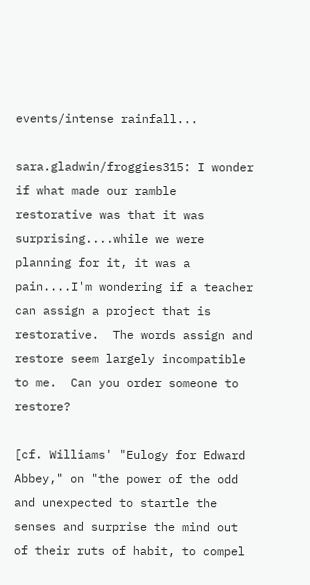events/intense rainfall...

sara.gladwin/froggies315: I wonder if what made our ramble restorative was that it was surprising....while we were planning for it, it was a pain....I'm wondering if a teacher can assign a project that is restorative.  The words assign and restore seem largely incompatible to me.  Can you order someone to restore?

[cf. Williams' "Eulogy for Edward Abbey," on "the power of the odd and unexpected to startle the senses and surprise the mind out of their ruts of habit, to compel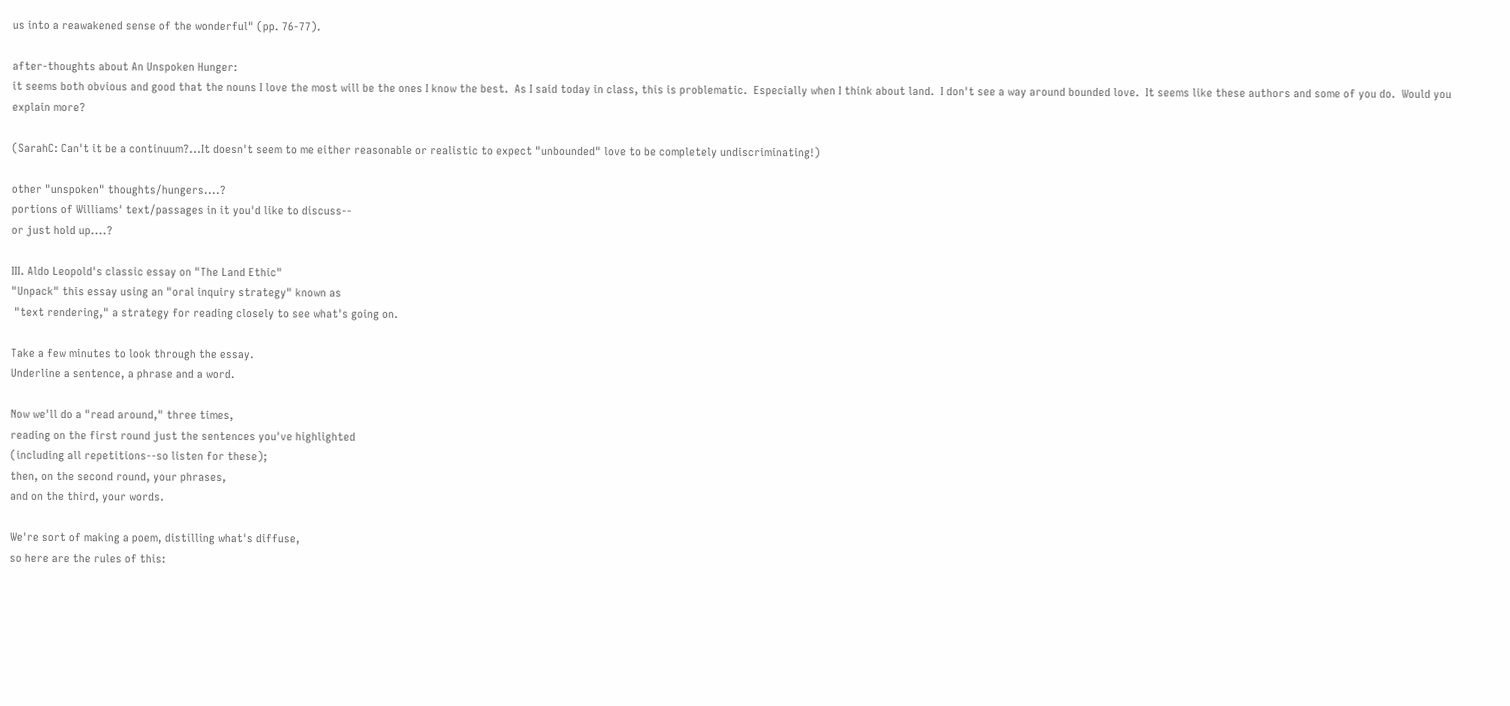us into a reawakened sense of the wonderful" (pp. 76-77).

after-thoughts about An Unspoken Hunger:
it seems both obvious and good that the nouns I love the most will be the ones I know the best.  As I said today in class, this is problematic.  Especially when I think about land.  I don't see a way around bounded love.  It seems like these authors and some of you do.  Would you explain more?

(SarahC: Can't it be a continuum?...It doesn't seem to me either reasonable or realistic to expect "unbounded" love to be completely undiscriminating!)

other "unspoken" thoughts/hungers....?
portions of Williams' text/passages in it you'd like to discuss--
or just hold up....?

III. Aldo Leopold's classic essay on "The Land Ethic"
"Unpack" this essay using an "oral inquiry strategy" known as
 "text rendering," a strategy for reading closely to see what's going on.

Take a few minutes to look through the essay.
Underline a sentence, a phrase and a word.

Now we'll do a "read around," three times,
reading on the first round just the sentences you've highlighted
(including all repetitions--so listen for these);
then, on the second round, your phrases,
and on the third, your words.

We're sort of making a poem, distilling what's diffuse,
so here are the rules of this: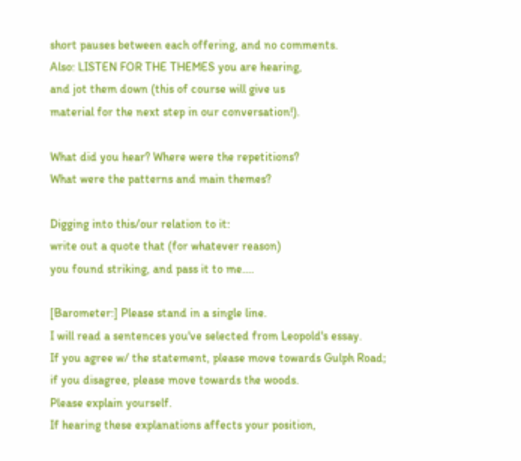short pauses between each offering, and no comments.
Also: LISTEN FOR THE THEMES you are hearing,
and jot them down (this of course will give us
material for the next step in our conversation!).

What did you hear? Where were the repetitions?
What were the patterns and main themes?

Digging into this/our relation to it:
write out a quote that (for whatever reason)
you found striking, and pass it to me....

[Barometer:] Please stand in a single line.
I will read a sentences you've selected from Leopold's essay.
If you agree w/ the statement, please move towards Gulph Road;
if you disagree, please move towards the woods.
Please explain yourself.
If hearing these explanations affects your position,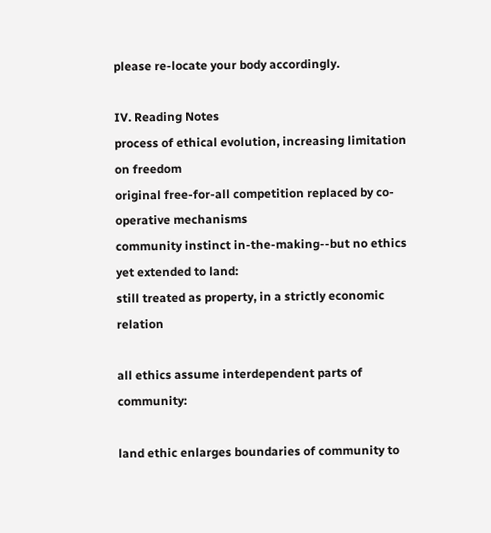please re-locate your body accordingly.

IV. Reading Notes
process of ethical evolution, increasing limitation on freedom
original free-for-all competition replaced by co-operative mechanisms
community instinct in-the-making--but no ethics yet extended to land:
still treated as property, in a strictly economic relation

all ethics assume interdependent parts of community:

land ethic enlarges boundaries of community to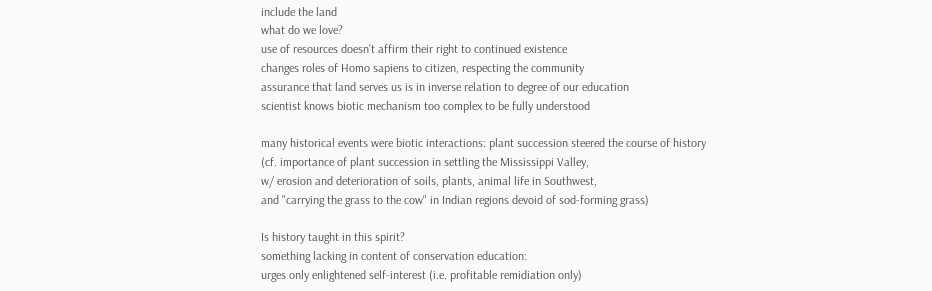include the land
what do we love?
use of resources doesn't affirm their right to continued existence
changes roles of Homo sapiens to citizen, respecting the community
assurance that land serves us is in inverse relation to degree of our education
scientist knows biotic mechanism too complex to be fully understood

many historical events were biotic interactions: plant succession steered the course of history
(cf. importance of plant succession in settling the Mississippi Valley,
w/ erosion and deterioration of soils, plants, animal life in Southwest,
and "carrying the grass to the cow" in Indian regions devoid of sod-forming grass)

Is history taught in this spirit?
something lacking in content of conservation education:
urges only enlightened self-interest (i.e. profitable remidiation only)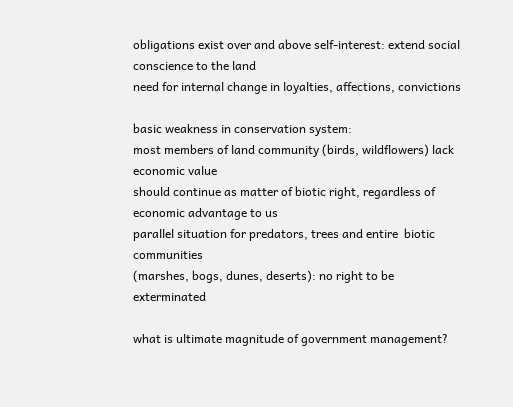obligations exist over and above self-interest: extend social conscience to the land
need for internal change in loyalties, affections, convictions

basic weakness in conservation system:
most members of land community (birds, wildflowers) lack economic value
should continue as matter of biotic right, regardless of economic advantage to us
parallel situation for predators, trees and entire  biotic communities
(marshes, bogs, dunes, deserts): no right to be exterminated

what is ultimate magnitude of government management?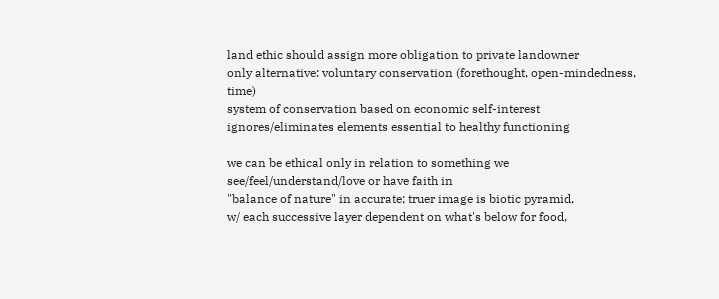land ethic should assign more obligation to private landowner
only alternative: voluntary conservation (forethought, open-mindedness, time)
system of conservation based on economic self-interest
ignores/eliminates elements essential to healthy functioning

we can be ethical only in relation to something we see/feel/understand/love or have faith in
"balance of nature" in accurate; truer image is biotic pyramid,
w/ each successive layer dependent on what's below for food,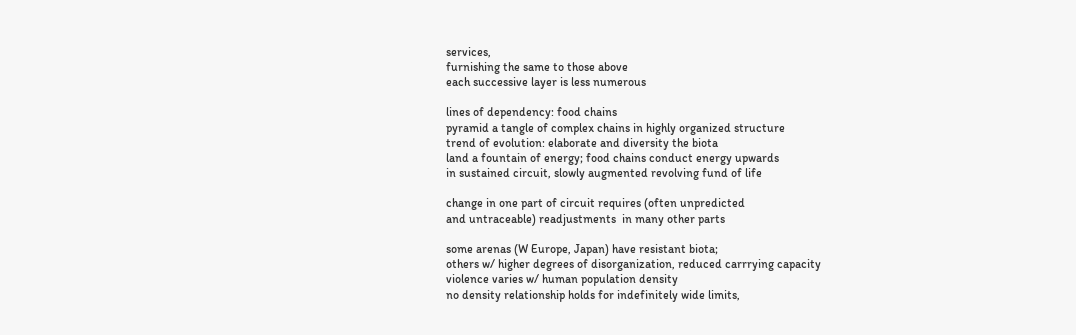services,
furnishing the same to those above
each successive layer is less numerous

lines of dependency: food chains
pyramid a tangle of complex chains in highly organized structure
trend of evolution: elaborate and diversity the biota
land a fountain of energy; food chains conduct energy upwards
in sustained circuit, slowly augmented revolving fund of life

change in one part of circuit requires (often unpredicted
and untraceable) readjustments  in many other parts

some arenas (W Europe, Japan) have resistant biota;
others w/ higher degrees of disorganization, reduced carrrying capacity
violence varies w/ human population density
no density relationship holds for indefinitely wide limits,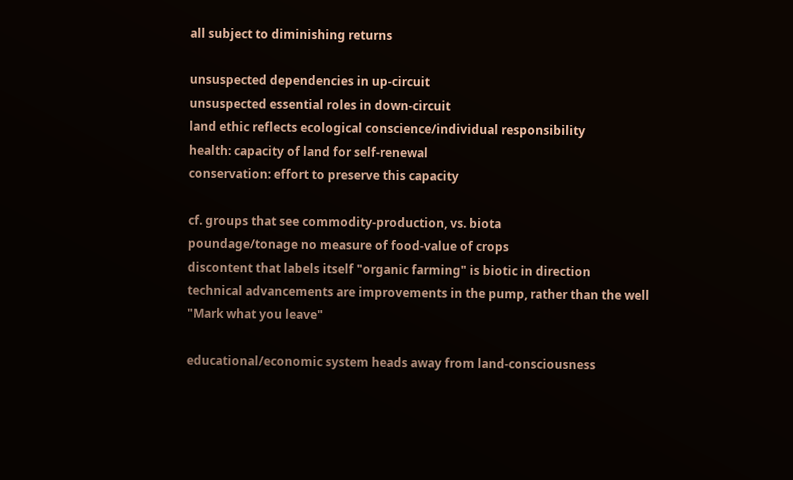all subject to diminishing returns

unsuspected dependencies in up-circuit
unsuspected essential roles in down-circuit
land ethic reflects ecological conscience/individual responsibility
health: capacity of land for self-renewal
conservation: effort to preserve this capacity

cf. groups that see commodity-production, vs. biota
poundage/tonage no measure of food-value of crops
discontent that labels itself "organic farming" is biotic in direction
technical advancements are improvements in the pump, rather than the well
"Mark what you leave"

educational/economic system heads away from land-consciousness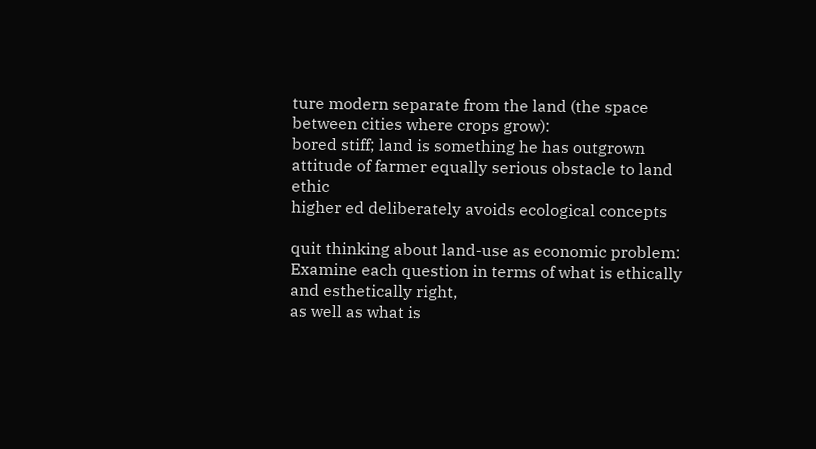ture modern separate from the land (the space between cities where crops grow):
bored stiff; land is something he has outgrown
attitude of farmer equally serious obstacle to land ethic
higher ed deliberately avoids ecological concepts

quit thinking about land-use as economic problem:
Examine each question in terms of what is ethically and esthetically right,
as well as what is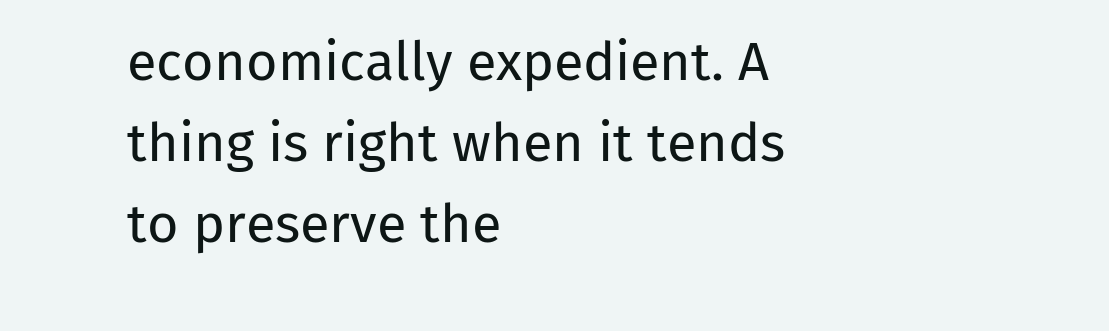economically expedient. A thing is right when it tends
to preserve the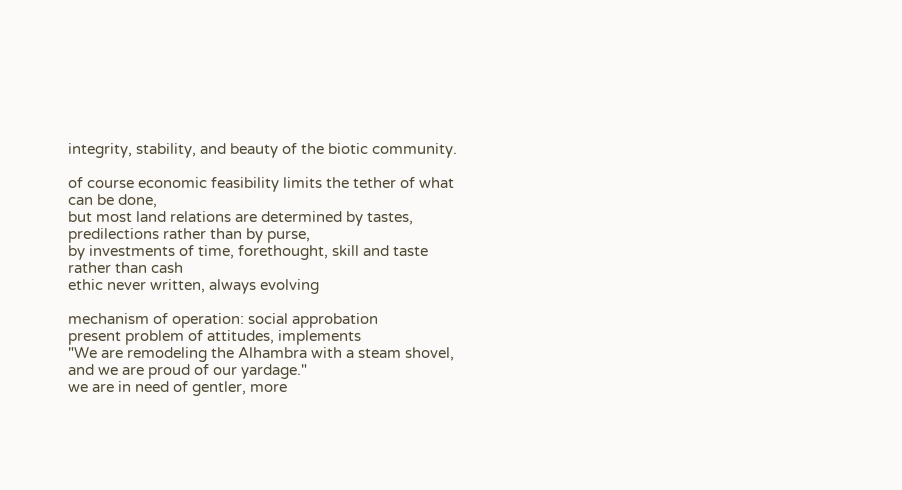integrity, stability, and beauty of the biotic community.

of course economic feasibility limits the tether of what can be done,
but most land relations are determined by tastes, predilections rather than by purse,
by investments of time, forethought, skill and taste rather than cash
ethic never written, always evolving

mechanism of operation: social approbation
present problem of attitudes, implements
"We are remodeling the Alhambra with a steam shovel, and we are proud of our yardage."
we are in need of gentler, more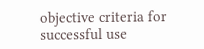objective criteria for successful use